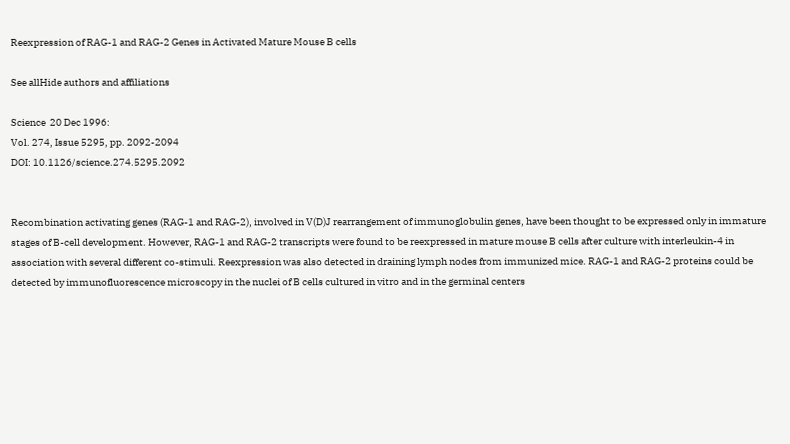Reexpression of RAG-1 and RAG-2 Genes in Activated Mature Mouse B cells

See allHide authors and affiliations

Science  20 Dec 1996:
Vol. 274, Issue 5295, pp. 2092-2094
DOI: 10.1126/science.274.5295.2092


Recombination activating genes (RAG-1 and RAG-2), involved in V(D)J rearrangement of immunoglobulin genes, have been thought to be expressed only in immature stages of B-cell development. However, RAG-1 and RAG-2 transcripts were found to be reexpressed in mature mouse B cells after culture with interleukin-4 in association with several different co-stimuli. Reexpression was also detected in draining lymph nodes from immunized mice. RAG-1 and RAG-2 proteins could be detected by immunofluorescence microscopy in the nuclei of B cells cultured in vitro and in the germinal centers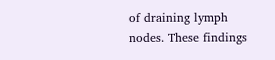of draining lymph nodes. These findings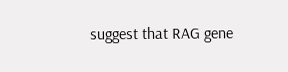suggest that RAG gene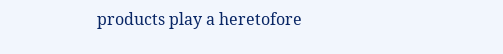products play a heretofore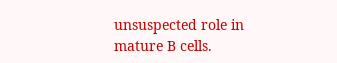unsuspected role in mature B cells.